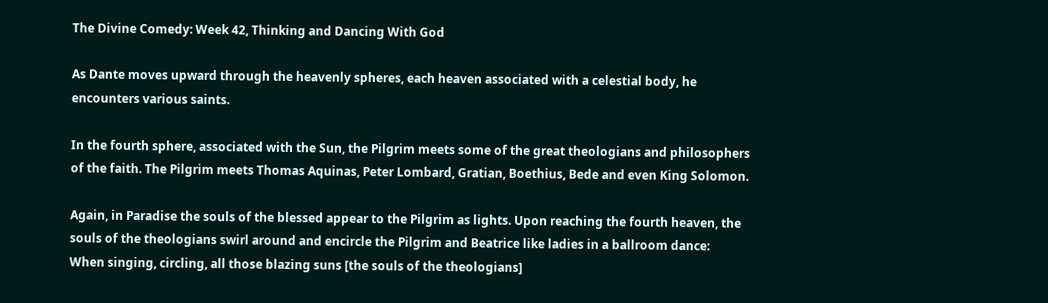The Divine Comedy: Week 42, Thinking and Dancing With God

As Dante moves upward through the heavenly spheres, each heaven associated with a celestial body, he encounters various saints.

In the fourth sphere, associated with the Sun, the Pilgrim meets some of the great theologians and philosophers of the faith. The Pilgrim meets Thomas Aquinas, Peter Lombard, Gratian, Boethius, Bede and even King Solomon.

Again, in Paradise the souls of the blessed appear to the Pilgrim as lights. Upon reaching the fourth heaven, the souls of the theologians swirl around and encircle the Pilgrim and Beatrice like ladies in a ballroom dance:
When singing, circling, all those blazing suns [the souls of the theologians]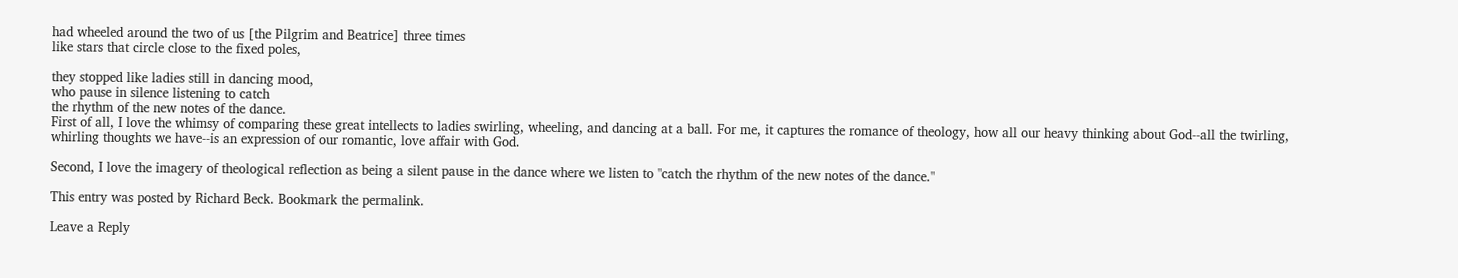had wheeled around the two of us [the Pilgrim and Beatrice] three times
like stars that circle close to the fixed poles,

they stopped like ladies still in dancing mood,
who pause in silence listening to catch
the rhythm of the new notes of the dance.
First of all, I love the whimsy of comparing these great intellects to ladies swirling, wheeling, and dancing at a ball. For me, it captures the romance of theology, how all our heavy thinking about God--all the twirling, whirling thoughts we have--is an expression of our romantic, love affair with God.

Second, I love the imagery of theological reflection as being a silent pause in the dance where we listen to "catch the rhythm of the new notes of the dance."

This entry was posted by Richard Beck. Bookmark the permalink.

Leave a Reply